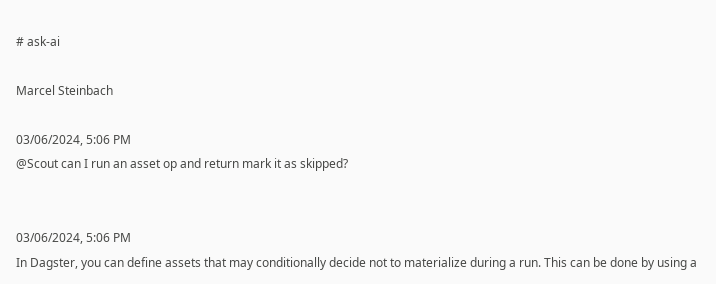# ask-ai

Marcel Steinbach

03/06/2024, 5:06 PM
@Scout can I run an asset op and return mark it as skipped?


03/06/2024, 5:06 PM
In Dagster, you can define assets that may conditionally decide not to materialize during a run. This can be done by using a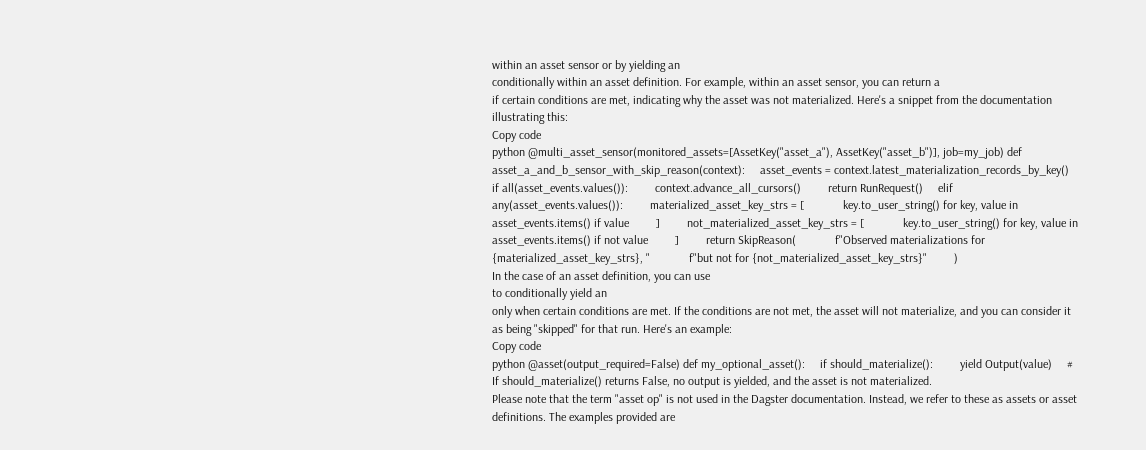within an asset sensor or by yielding an
conditionally within an asset definition. For example, within an asset sensor, you can return a
if certain conditions are met, indicating why the asset was not materialized. Here's a snippet from the documentation illustrating this:
Copy code
python @multi_asset_sensor(monitored_assets=[AssetKey("asset_a"), AssetKey("asset_b")], job=my_job) def asset_a_and_b_sensor_with_skip_reason(context):     asset_events = context.latest_materialization_records_by_key()     if all(asset_events.values()):         context.advance_all_cursors()         return RunRequest()     elif any(asset_events.values()):         materialized_asset_key_strs = [             key.to_user_string() for key, value in asset_events.items() if value         ]         not_materialized_asset_key_strs = [             key.to_user_string() for key, value in asset_events.items() if not value         ]         return SkipReason(             f"Observed materializations for {materialized_asset_key_strs}, "             f"but not for {not_materialized_asset_key_strs}"         )
In the case of an asset definition, you can use
to conditionally yield an
only when certain conditions are met. If the conditions are not met, the asset will not materialize, and you can consider it as being "skipped" for that run. Here's an example:
Copy code
python @asset(output_required=False) def my_optional_asset():     if should_materialize():         yield Output(value)     # If should_materialize() returns False, no output is yielded, and the asset is not materialized.
Please note that the term "asset op" is not used in the Dagster documentation. Instead, we refer to these as assets or asset definitions. The examples provided are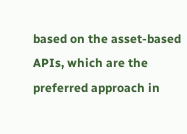based on the asset-based APIs, which are the preferred approach in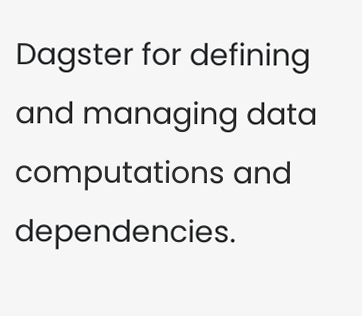Dagster for defining and managing data computations and dependencies.